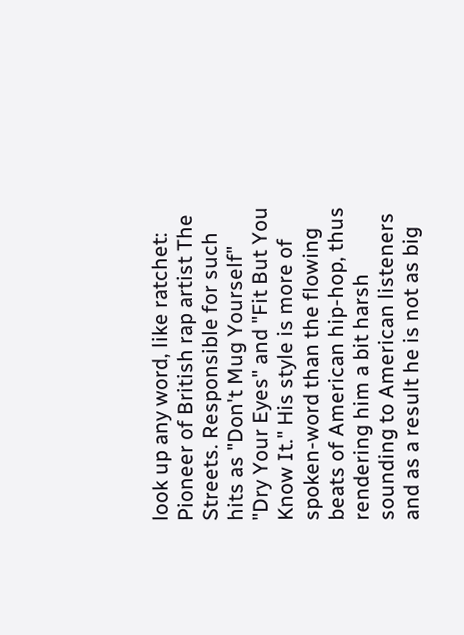look up any word, like ratchet:
Pioneer of British rap artist The Streets. Responsible for such hits as "Don't Mug Yourself" "Dry Your Eyes" and "Fit But You Know It." His style is more of spoken-word than the flowing beats of American hip-hop, thus rendering him a bit harsh sounding to American listeners and as a result he is not as big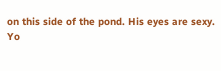on this side of the pond. His eyes are sexy.
Yo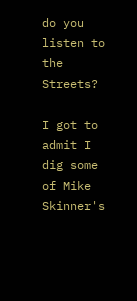do you listen to the Streets?

I got to admit I dig some of Mike Skinner's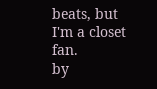beats, but I'm a closet fan.
by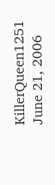KillerQueen1251 June 21, 2006